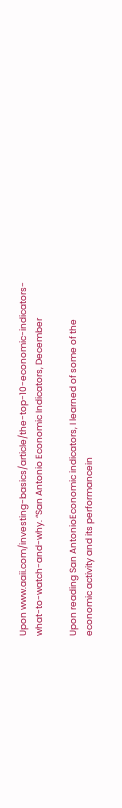Upon www.aaii.com/investing-basics/article/the-top-10-economic-indicators-what-to-watch-and-why. “San Antonio Economic Indicators, December

Upon reading San AntonioEconomic indicators, I learned of some of the economic activity and its performancein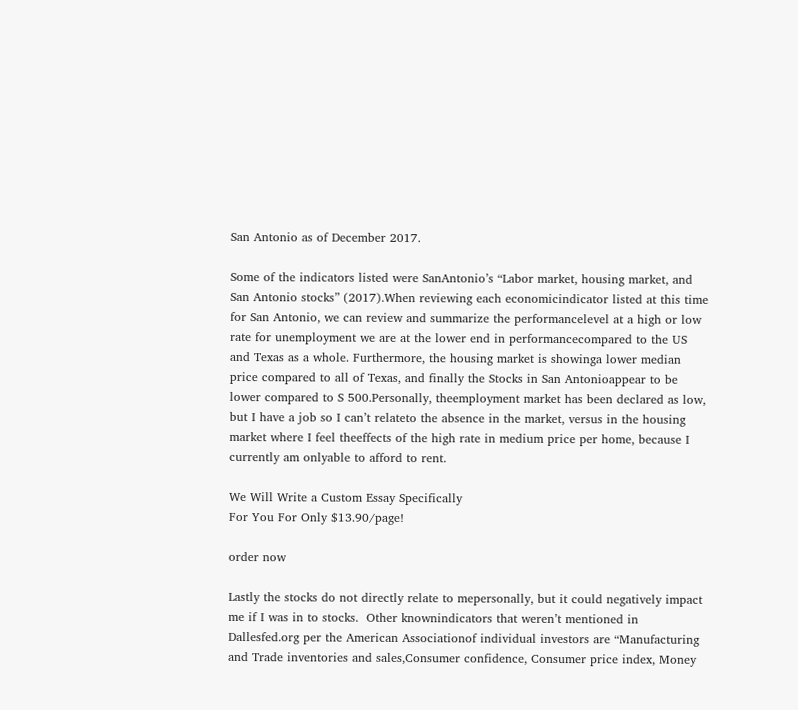San Antonio as of December 2017.

Some of the indicators listed were SanAntonio’s “Labor market, housing market, and San Antonio stocks” (2017).When reviewing each economicindicator listed at this time for San Antonio, we can review and summarize the performancelevel at a high or low rate for unemployment we are at the lower end in performancecompared to the US and Texas as a whole. Furthermore, the housing market is showinga lower median price compared to all of Texas, and finally the Stocks in San Antonioappear to be lower compared to S 500.Personally, theemployment market has been declared as low, but I have a job so I can’t relateto the absence in the market, versus in the housing market where I feel theeffects of the high rate in medium price per home, because I currently am onlyable to afford to rent.

We Will Write a Custom Essay Specifically
For You For Only $13.90/page!

order now

Lastly the stocks do not directly relate to mepersonally, but it could negatively impact me if I was in to stocks.  Other knownindicators that weren’t mentioned in Dallesfed.org per the American Associationof individual investors are “Manufacturing and Trade inventories and sales,Consumer confidence, Consumer price index, Money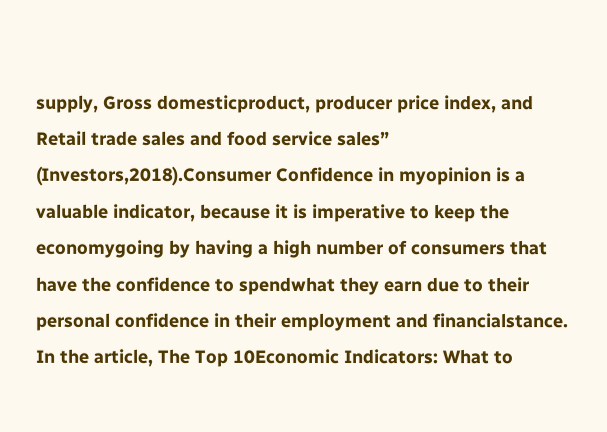supply, Gross domesticproduct, producer price index, and Retail trade sales and food service sales” (Investors,2018).Consumer Confidence in myopinion is a valuable indicator, because it is imperative to keep the economygoing by having a high number of consumers that have the confidence to spendwhat they earn due to their personal confidence in their employment and financialstance. In the article, The Top 10Economic Indicators: What to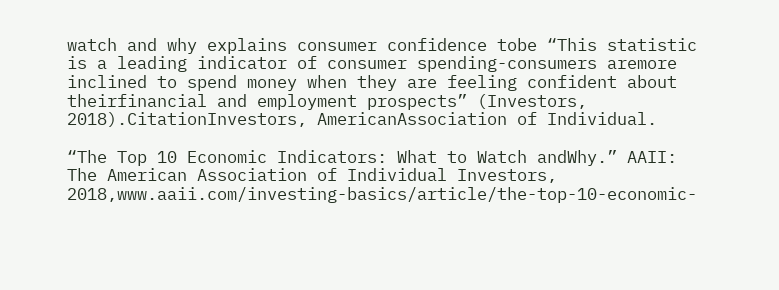watch and why explains consumer confidence tobe “This statistic is a leading indicator of consumer spending-consumers aremore inclined to spend money when they are feeling confident about theirfinancial and employment prospects” (Investors, 2018).CitationInvestors, AmericanAssociation of Individual.

“The Top 10 Economic Indicators: What to Watch andWhy.” AAII: The American Association of Individual Investors, 2018,www.aaii.com/investing-basics/article/the-top-10-economic-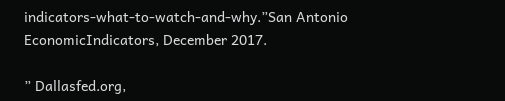indicators-what-to-watch-and-why.”San Antonio EconomicIndicators, December 2017.

” Dallasfed.org,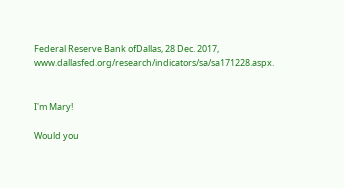Federal Reserve Bank ofDallas, 28 Dec. 2017, www.dallasfed.org/research/indicators/sa/sa171228.aspx.


I'm Mary!

Would you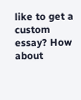like to get a custom essay? How about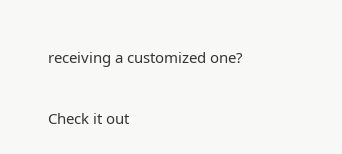receiving a customized one?

Check it out